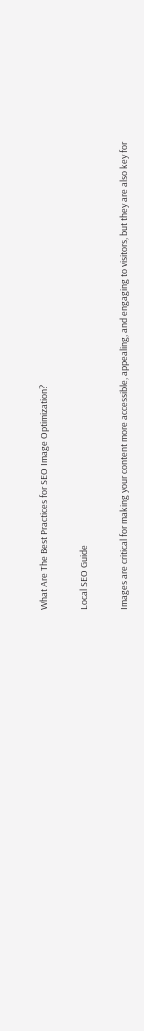What Are The Best Practices for SEO Image Optimization?

Local SEO Guide

Images are critical for making your content more accessible, appealing, and engaging to visitors, but they are also key for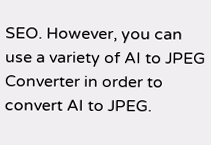SEO. However, you can use a variety of AI to JPEG Converter in order to convert AI to JPEG.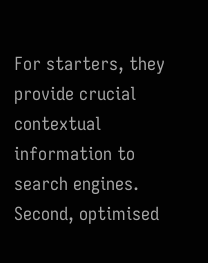For starters, they provide crucial contextual information to search engines. Second, optimised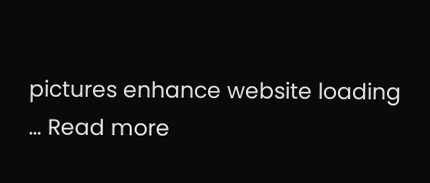pictures enhance website loading … Read more